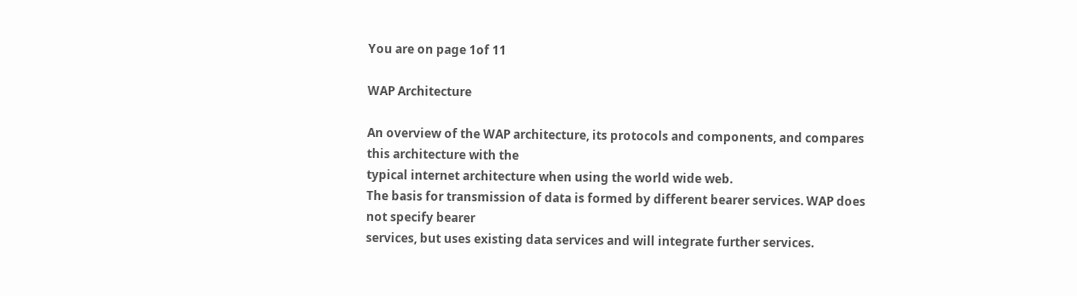You are on page 1of 11

WAP Architecture

An overview of the WAP architecture, its protocols and components, and compares this architecture with the
typical internet architecture when using the world wide web.
The basis for transmission of data is formed by different bearer services. WAP does not specify bearer
services, but uses existing data services and will integrate further services.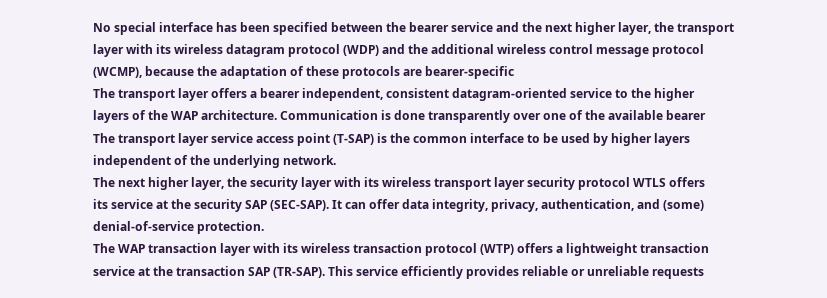No special interface has been specified between the bearer service and the next higher layer, the transport
layer with its wireless datagram protocol (WDP) and the additional wireless control message protocol
(WCMP), because the adaptation of these protocols are bearer-specific
The transport layer offers a bearer independent, consistent datagram-oriented service to the higher
layers of the WAP architecture. Communication is done transparently over one of the available bearer
The transport layer service access point (T-SAP) is the common interface to be used by higher layers
independent of the underlying network.
The next higher layer, the security layer with its wireless transport layer security protocol WTLS offers
its service at the security SAP (SEC-SAP). It can offer data integrity, privacy, authentication, and (some)
denial-of-service protection.
The WAP transaction layer with its wireless transaction protocol (WTP) offers a lightweight transaction
service at the transaction SAP (TR-SAP). This service efficiently provides reliable or unreliable requests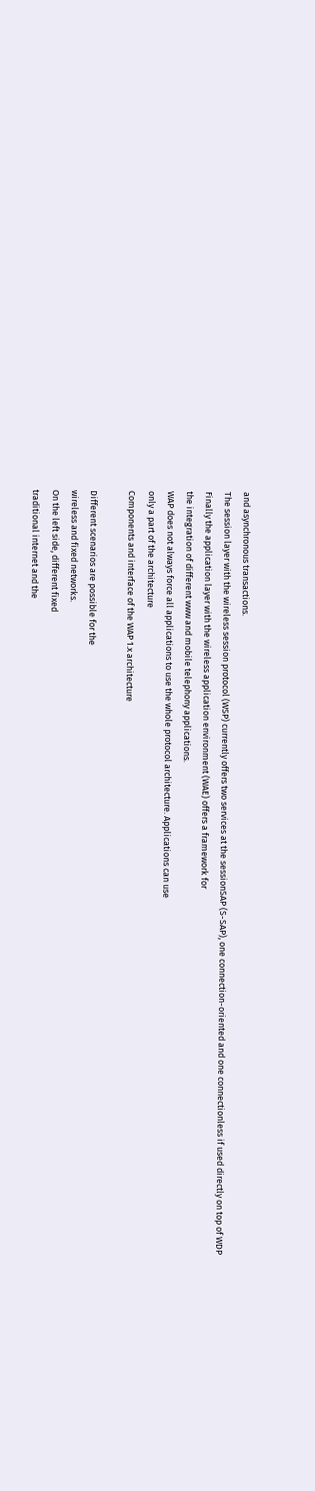and asynchronous transactions.
The session layer with the wireless session protocol (WSP) currently offers two services at the sessionSAP (S-SAP), one connection-oriented and one connectionless if used directly on top of WDP
Finally the application layer with the wireless application environment (WAE) offers a framework for
the integration of different www and mobile telephony applications.
WAP does not always force all applications to use the whole protocol architecture. Applications can use
only a part of the architecture
Components and interface of the WAP 1.x architecture

Different scenarios are possible for the
wireless and fixed networks.
On the left side, different fixed
traditional internet and the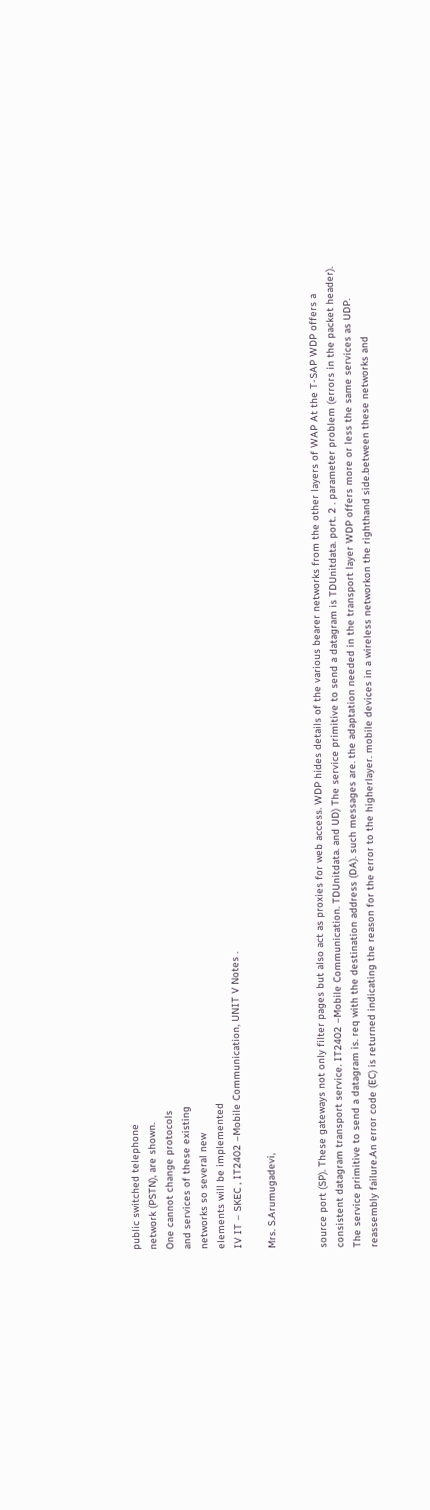public switched telephone
network (PSTN), are shown.
One cannot change protocols
and services of these existing
networks so several new
elements will be implemented
IV IT – SKEC , IT2402 –Mobile Communication, UNIT V Notes .

Mrs. S.Arumugadevi,


source port (SP). These gateways not only filter pages but also act as proxies for web access. WDP hides details of the various bearer networks from the other layers of WAP At the T-SAP WDP offers a consistent datagram transport service. IT2402 –Mobile Communication. TDUnitdata. and UD) The service primitive to send a datagram is TDUnitdata. port. 2 . parameter problem (errors in the packet header). The service primitive to send a datagram is. req with the destination address (DA). such messages are. the adaptation needed in the transport layer WDP offers more or less the same services as UDP. reassembly failure.An error code (EC) is returned indicating the reason for the error to the higherlayer. mobile devices in a wireless networkon the righthand side.between these networks and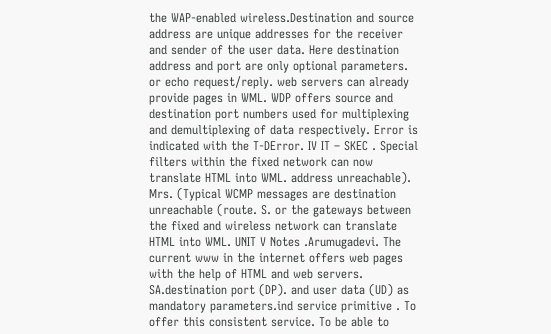the WAP-enabled wireless.Destination and source address are unique addresses for the receiver and sender of the user data. Here destination address and port are only optional parameters. or echo request/reply. web servers can already provide pages in WML. WDP offers source and destination port numbers used for multiplexing and demultiplexing of data respectively. Error is indicated with the T-DError. IV IT – SKEC . Special filters within the fixed network can now translate HTML into WML. address unreachable). Mrs. (Typical WCMP messages are destination unreachable (route. S. or the gateways between the fixed and wireless network can translate HTML into WML. UNIT V Notes .Arumugadevi. The current www in the internet offers web pages with the help of HTML and web servers. SA.destination port (DP). and user data (UD) as mandatory parameters.ind service primitive . To offer this consistent service. To be able to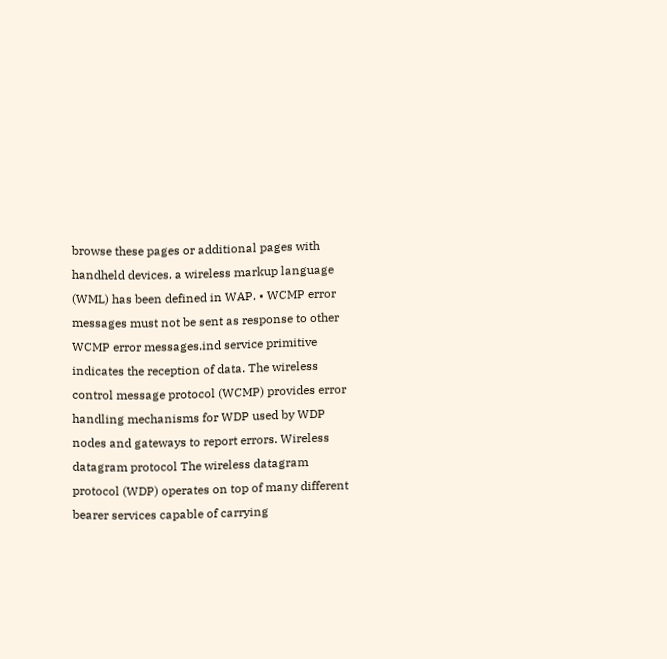browse these pages or additional pages with handheld devices. a wireless markup language (WML) has been defined in WAP. • WCMP error messages must not be sent as response to other WCMP error messages.ind service primitive indicates the reception of data. The wireless control message protocol (WCMP) provides error handling mechanisms for WDP used by WDP nodes and gateways to report errors. Wireless datagram protocol The wireless datagram protocol (WDP) operates on top of many different bearer services capable of carrying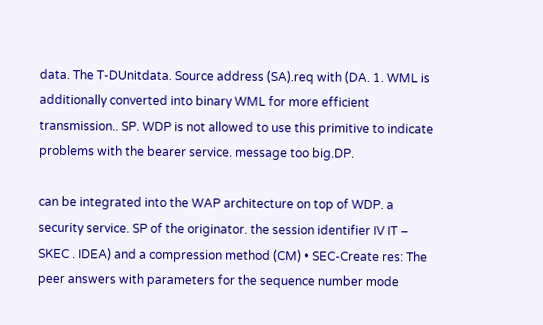data. The T-DUnitdata. Source address (SA).req with (DA. 1. WML is additionally converted into binary WML for more efficient transmission.. SP. WDP is not allowed to use this primitive to indicate problems with the bearer service. message too big.DP.

can be integrated into the WAP architecture on top of WDP. a security service. SP of the originator. the session identifier IV IT – SKEC . IDEA) and a compression method (CM) • SEC-Create res: The peer answers with parameters for the sequence number mode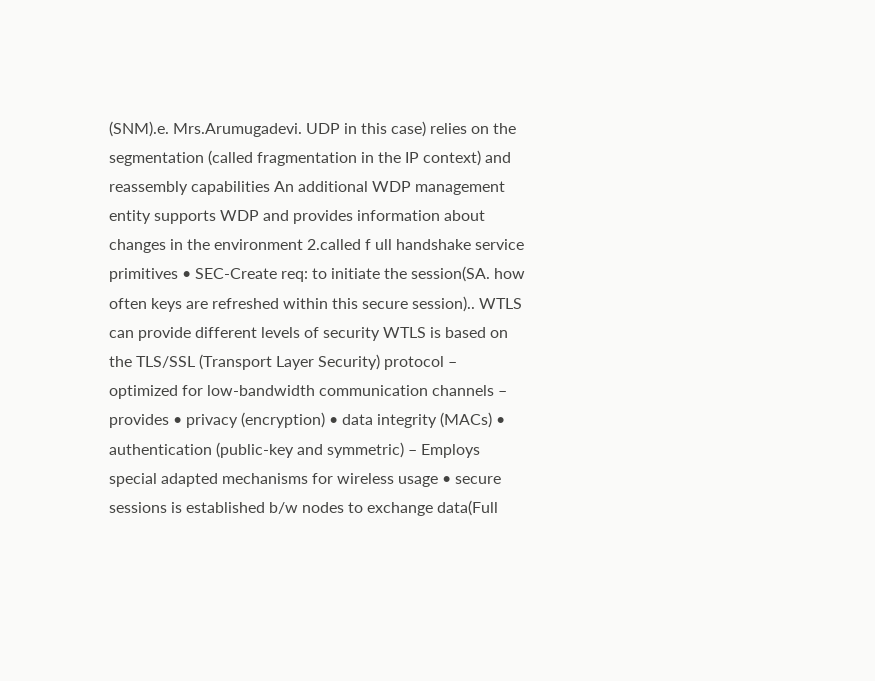(SNM).e. Mrs.Arumugadevi. UDP in this case) relies on the segmentation (called fragmentation in the IP context) and reassembly capabilities An additional WDP management entity supports WDP and provides information about changes in the environment 2.called f ull handshake service primitives • SEC-Create req: to initiate the session(SA. how often keys are refreshed within this secure session).. WTLS can provide different levels of security WTLS is based on the TLS/SSL (Transport Layer Security) protocol – optimized for low-bandwidth communication channels – provides • privacy (encryption) • data integrity (MACs) • authentication (public-key and symmetric) – Employs special adapted mechanisms for wireless usage • secure sessions is established b/w nodes to exchange data(Full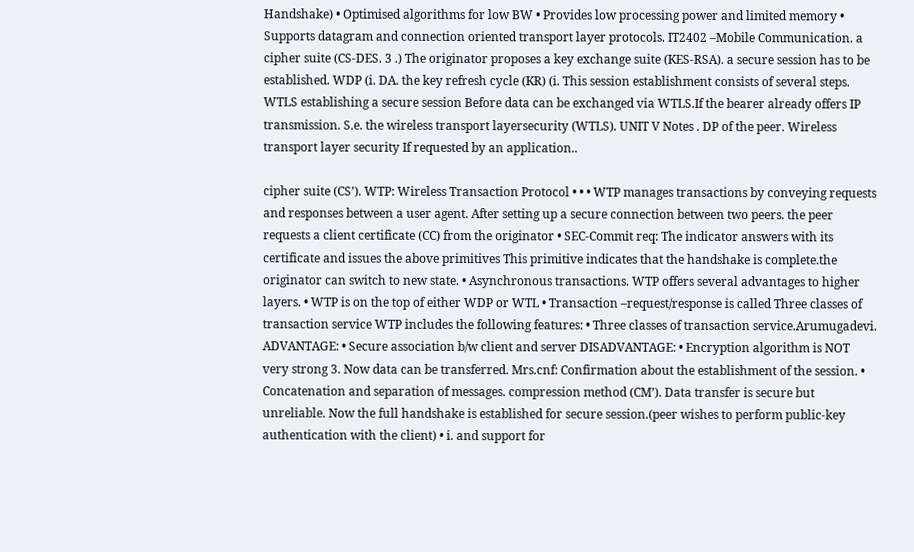Handshake) • Optimised algorithms for low BW • Provides low processing power and limited memory • Supports datagram and connection oriented transport layer protocols. IT2402 –Mobile Communication. a cipher suite (CS-DES. 3 .) The originator proposes a key exchange suite (KES-RSA). a secure session has to be established. WDP (i. DA. the key refresh cycle (KR) (i. This session establishment consists of several steps. WTLS establishing a secure session Before data can be exchanged via WTLS.If the bearer already offers IP transmission. S.e. the wireless transport layersecurity (WTLS). UNIT V Notes . DP of the peer. Wireless transport layer security If requested by an application..

cipher suite (CS’). WTP: Wireless Transaction Protocol • • • WTP manages transactions by conveying requests and responses between a user agent. After setting up a secure connection between two peers. the peer requests a client certificate (CC) from the originator • SEC-Commit req: The indicator answers with its certificate and issues the above primitives This primitive indicates that the handshake is complete.the originator can switch to new state. • Asynchronous transactions. WTP offers several advantages to higher layers. • WTP is on the top of either WDP or WTL • Transaction –request/response is called Three classes of transaction service WTP includes the following features: • Three classes of transaction service.Arumugadevi. ADVANTAGE: • Secure association b/w client and server DISADVANTAGE: • Encryption algorithm is NOT very strong 3. Now data can be transferred. Mrs.cnf: Confirmation about the establishment of the session. • Concatenation and separation of messages. compression method (CM’). Data transfer is secure but unreliable. Now the full handshake is established for secure session.(peer wishes to perform public-key authentication with the client) • i. and support for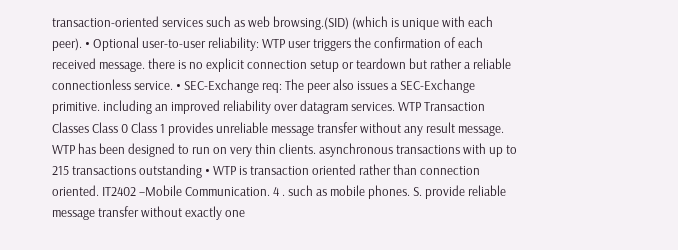transaction-oriented services such as web browsing.(SID) (which is unique with each peer). • Optional user-to-user reliability: WTP user triggers the confirmation of each received message. there is no explicit connection setup or teardown but rather a reliable connectionless service. • SEC-Exchange req: The peer also issues a SEC-Exchange primitive. including an improved reliability over datagram services. WTP Transaction Classes Class 0 Class 1 provides unreliable message transfer without any result message. WTP has been designed to run on very thin clients. asynchronous transactions with up to 215 transactions outstanding • WTP is transaction oriented rather than connection oriented. IT2402 –Mobile Communication. 4 . such as mobile phones. S. provide reliable message transfer without exactly one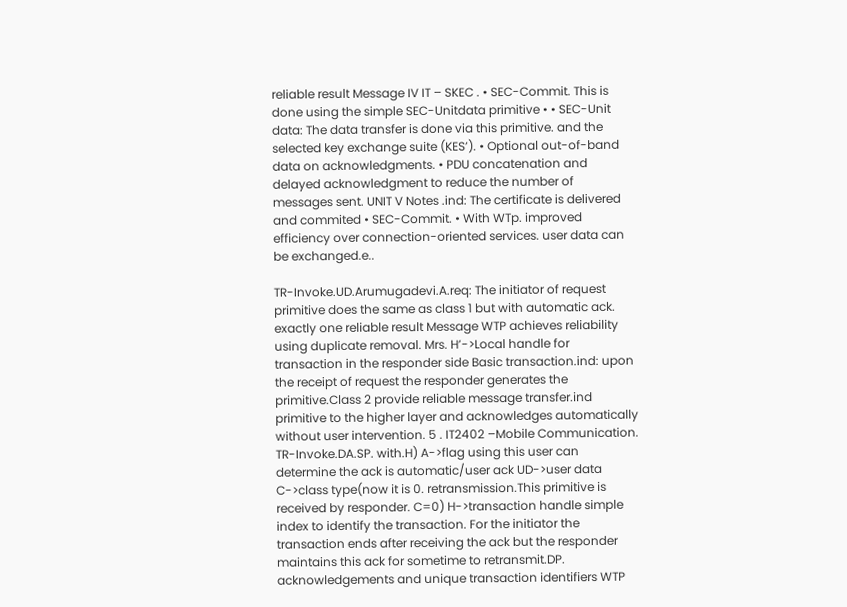reliable result Message IV IT – SKEC . • SEC-Commit. This is done using the simple SEC-Unitdata primitive • • SEC-Unit data: The data transfer is done via this primitive. and the selected key exchange suite (KES’). • Optional out-of-band data on acknowledgments. • PDU concatenation and delayed acknowledgment to reduce the number of messages sent. UNIT V Notes .ind: The certificate is delivered and commited • SEC-Commit. • With WTp. improved efficiency over connection-oriented services. user data can be exchanged.e..

TR-Invoke.UD.Arumugadevi.A.req: The initiator of request primitive does the same as class 1 but with automatic ack. exactly one reliable result Message WTP achieves reliability using duplicate removal. Mrs. H’->Local handle for transaction in the responder side Basic transaction.ind: upon the receipt of request the responder generates the primitive.Class 2 provide reliable message transfer.ind primitive to the higher layer and acknowledges automatically without user intervention. 5 . IT2402 –Mobile Communication. TR-Invoke.DA.SP. with.H) A->flag using this user can determine the ack is automatic/user ack UD->user data C->class type(now it is 0. retransmission.This primitive is received by responder. C=0) H->transaction handle simple index to identify the transaction. For the initiator the transaction ends after receiving the ack but the responder maintains this ack for sometime to retransmit.DP. acknowledgements and unique transaction identifiers WTP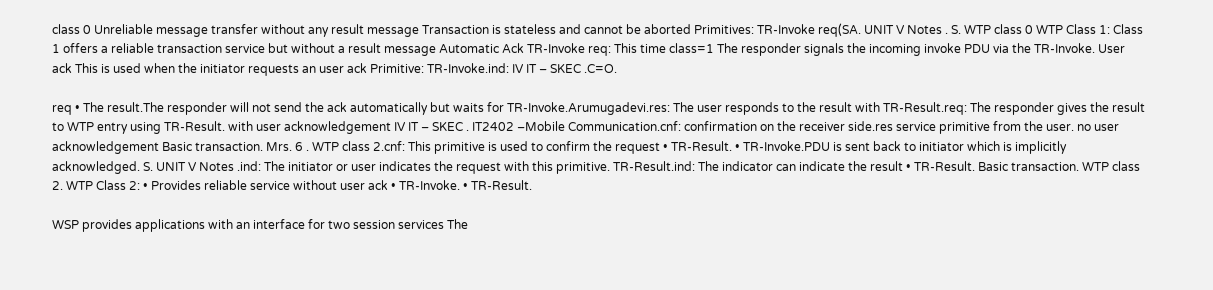class 0 Unreliable message transfer without any result message Transaction is stateless and cannot be aborted Primitives: TR-Invoke req(SA. UNIT V Notes . S. WTP class 0 WTP Class 1: Class 1 offers a reliable transaction service but without a result message Automatic Ack TR-Invoke req: This time class=1 The responder signals the incoming invoke PDU via the TR-Invoke. User ack This is used when the initiator requests an user ack Primitive: TR-Invoke.ind: IV IT – SKEC .C=O.

req • The result.The responder will not send the ack automatically but waits for TR-Invoke.Arumugadevi.res: The user responds to the result with TR-Result.req: The responder gives the result to WTP entry using TR-Result. with user acknowledgement IV IT – SKEC . IT2402 –Mobile Communication.cnf: confirmation on the receiver side.res service primitive from the user. no user acknowledgement Basic transaction. Mrs. 6 . WTP class 2.cnf: This primitive is used to confirm the request • TR-Result. • TR-Invoke.PDU is sent back to initiator which is implicitly acknowledged. S. UNIT V Notes .ind: The initiator or user indicates the request with this primitive. TR-Result.ind: The indicator can indicate the result • TR-Result. Basic transaction. WTP class 2. WTP Class 2: • Provides reliable service without user ack • TR-Invoke. • TR-Result.

WSP provides applications with an interface for two session services The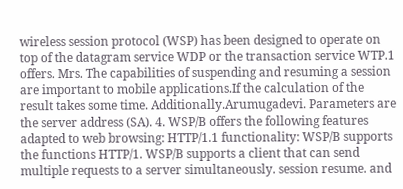wireless session protocol (WSP) has been designed to operate on top of the datagram service WDP or the transaction service WTP.1 offers. Mrs. The capabilities of suspending and resuming a session are important to mobile applications.If the calculation of the result takes some time. Additionally.Arumugadevi. Parameters are the server address (SA). 4. WSP/B offers the following features adapted to web browsing: HTTP/1.1 functionality: WSP/B supports the functions HTTP/1. WSP/B supports a client that can send multiple requests to a server simultaneously. session resume. and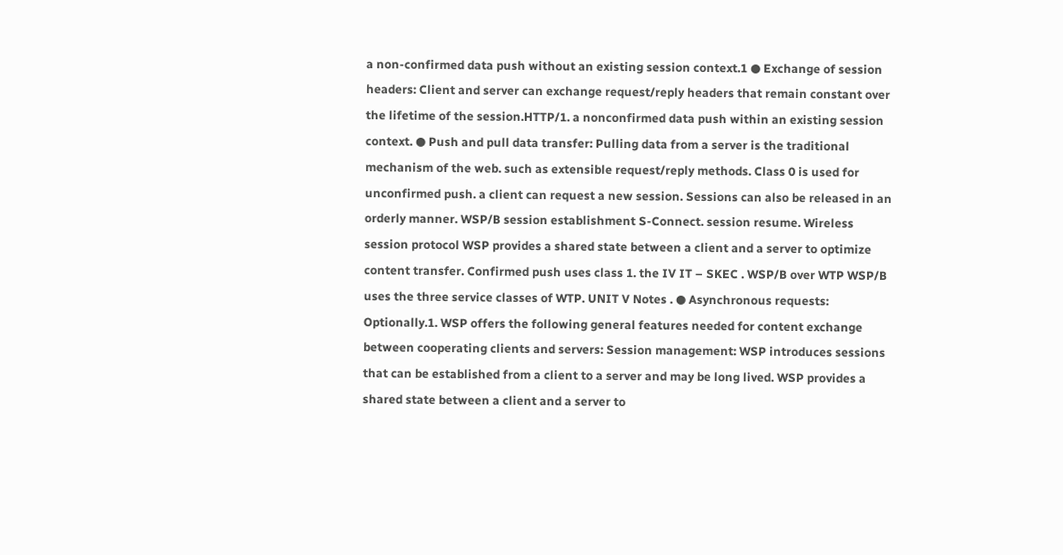a non-confirmed data push without an existing session context.1 ● Exchange of session headers: Client and server can exchange request/reply headers that remain constant over the lifetime of the session.HTTP/1. a nonconfirmed data push within an existing session context. ● Push and pull data transfer: Pulling data from a server is the traditional mechanism of the web. such as extensible request/reply methods. Class 0 is used for unconfirmed push. a client can request a new session. Sessions can also be released in an orderly manner. WSP/B session establishment S-Connect. session resume. Wireless session protocol WSP provides a shared state between a client and a server to optimize content transfer. Confirmed push uses class 1. the IV IT – SKEC . WSP/B over WTP WSP/B uses the three service classes of WTP. UNIT V Notes . ● Asynchronous requests: Optionally.1. WSP offers the following general features needed for content exchange between cooperating clients and servers: Session management: WSP introduces sessions that can be established from a client to a server and may be long lived. WSP provides a shared state between a client and a server to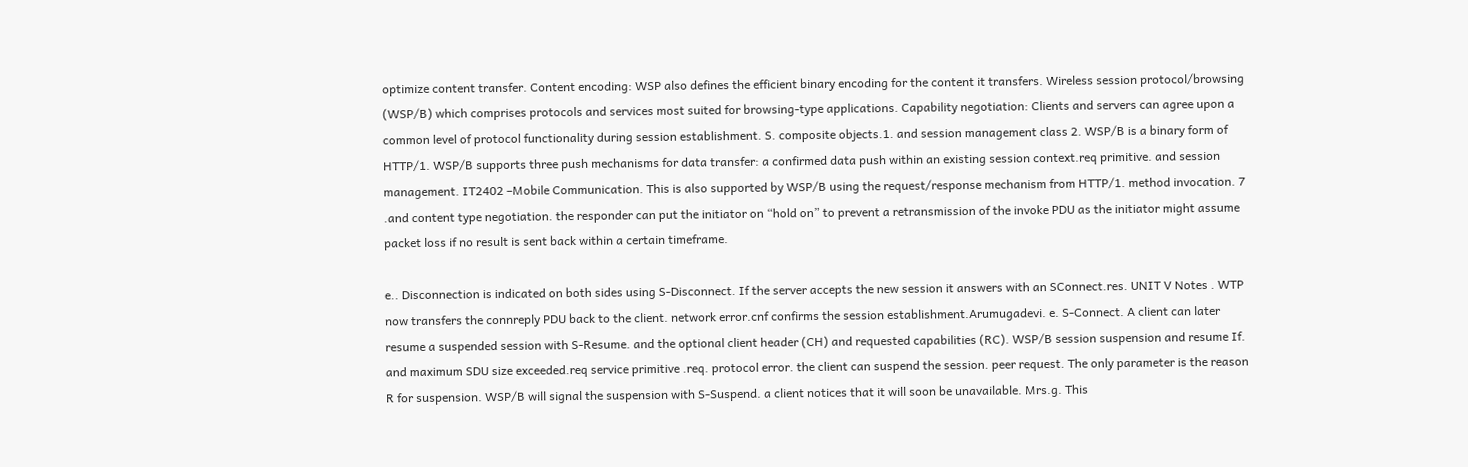optimize content transfer. Content encoding: WSP also defines the efficient binary encoding for the content it transfers. Wireless session protocol/browsing (WSP/B) which comprises protocols and services most suited for browsing-type applications. Capability negotiation: Clients and servers can agree upon a common level of protocol functionality during session establishment. S. composite objects.1. and session management class 2. WSP/B is a binary form of HTTP/1. WSP/B supports three push mechanisms for data transfer: a confirmed data push within an existing session context.req primitive. and session management. IT2402 –Mobile Communication. This is also supported by WSP/B using the request/response mechanism from HTTP/1. method invocation. 7 .and content type negotiation. the responder can put the initiator on “hold on” to prevent a retransmission of the invoke PDU as the initiator might assume packet loss if no result is sent back within a certain timeframe.

e.. Disconnection is indicated on both sides using S-Disconnect. If the server accepts the new session it answers with an SConnect.res. UNIT V Notes . WTP now transfers the connreply PDU back to the client. network error.cnf confirms the session establishment.Arumugadevi. e. S-Connect. A client can later resume a suspended session with S-Resume. and the optional client header (CH) and requested capabilities (RC). WSP/B session suspension and resume If. and maximum SDU size exceeded.req service primitive .req. protocol error. the client can suspend the session. peer request. The only parameter is the reason R for suspension. WSP/B will signal the suspension with S-Suspend. a client notices that it will soon be unavailable. Mrs.g. This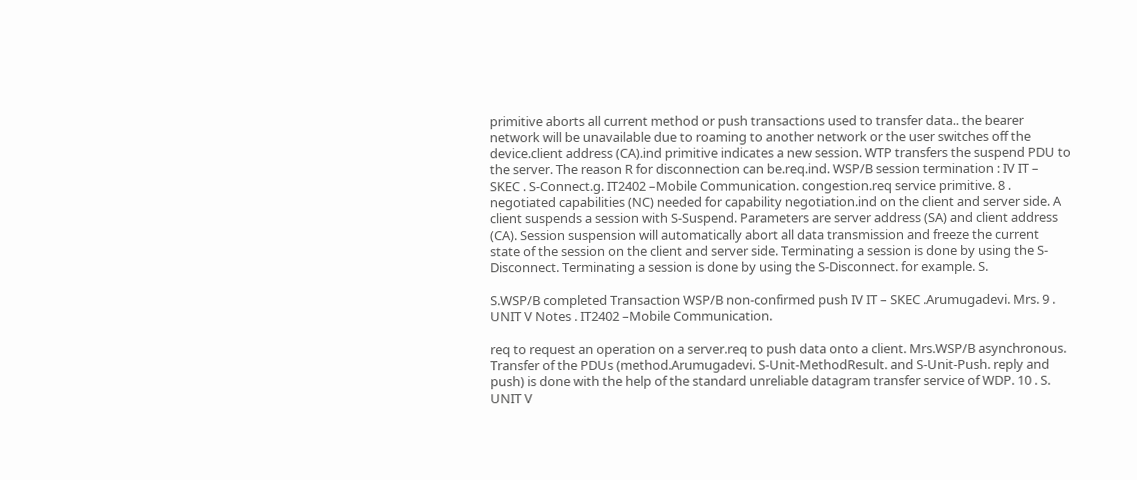primitive aborts all current method or push transactions used to transfer data.. the bearer network will be unavailable due to roaming to another network or the user switches off the device.client address (CA).ind primitive indicates a new session. WTP transfers the suspend PDU to the server. The reason R for disconnection can be.req.ind. WSP/B session termination : IV IT – SKEC . S-Connect.g. IT2402 –Mobile Communication. congestion.req service primitive. 8 . negotiated capabilities (NC) needed for capability negotiation.ind on the client and server side. A client suspends a session with S-Suspend. Parameters are server address (SA) and client address (CA). Session suspension will automatically abort all data transmission and freeze the current state of the session on the client and server side. Terminating a session is done by using the S-Disconnect. Terminating a session is done by using the S-Disconnect. for example. S.

S.WSP/B completed Transaction WSP/B non-confirmed push IV IT – SKEC .Arumugadevi. Mrs. 9 . UNIT V Notes . IT2402 –Mobile Communication.

req to request an operation on a server.req to push data onto a client. Mrs.WSP/B asynchronous. Transfer of the PDUs (method.Arumugadevi. S-Unit-MethodResult. and S-Unit-Push. reply and push) is done with the help of the standard unreliable datagram transfer service of WDP. 10 . S. UNIT V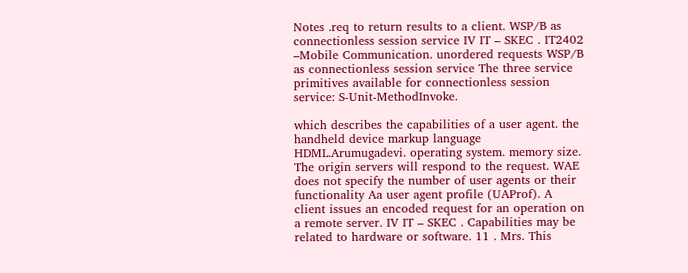Notes .req to return results to a client. WSP/B as connectionless session service IV IT – SKEC . IT2402 –Mobile Communication. unordered requests WSP/B as connectionless session service The three service primitives available for connectionless session service: S-Unit-MethodInvoke.

which describes the capabilities of a user agent. the handheld device markup language HDML.Arumugadevi. operating system. memory size. The origin servers will respond to the request. WAE does not specify the number of user agents or their functionality Aa user agent profile (UAProf). A client issues an encoded request for an operation on a remote server. IV IT – SKEC . Capabilities may be related to hardware or software. 11 . Mrs. This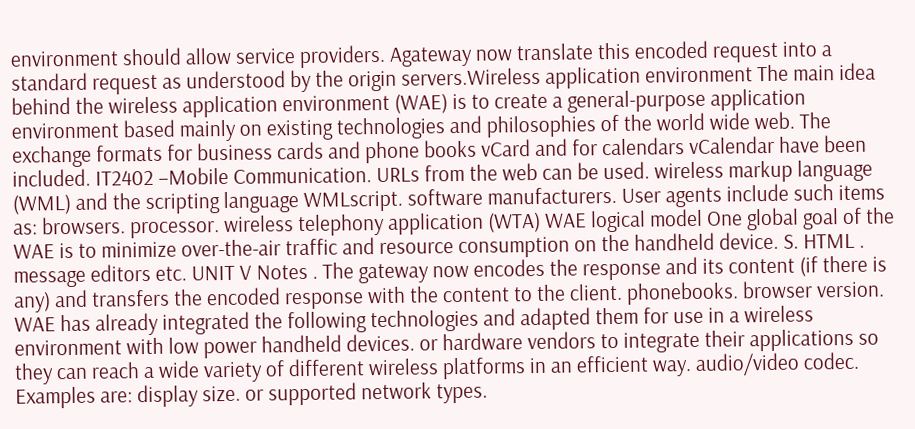environment should allow service providers. Agateway now translate this encoded request into a standard request as understood by the origin servers.Wireless application environment The main idea behind the wireless application environment (WAE) is to create a general-purpose application environment based mainly on existing technologies and philosophies of the world wide web. The exchange formats for business cards and phone books vCard and for calendars vCalendar have been included. IT2402 –Mobile Communication. URLs from the web can be used. wireless markup language (WML) and the scripting language WMLscript. software manufacturers. User agents include such items as: browsers. processor. wireless telephony application (WTA) WAE logical model One global goal of the WAE is to minimize over-the-air traffic and resource consumption on the handheld device. S. HTML . message editors etc. UNIT V Notes . The gateway now encodes the response and its content (if there is any) and transfers the encoded response with the content to the client. phonebooks. browser version. WAE has already integrated the following technologies and adapted them for use in a wireless environment with low power handheld devices. or hardware vendors to integrate their applications so they can reach a wide variety of different wireless platforms in an efficient way. audio/video codec. Examples are: display size. or supported network types.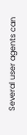Several user agents can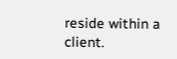reside within a client.